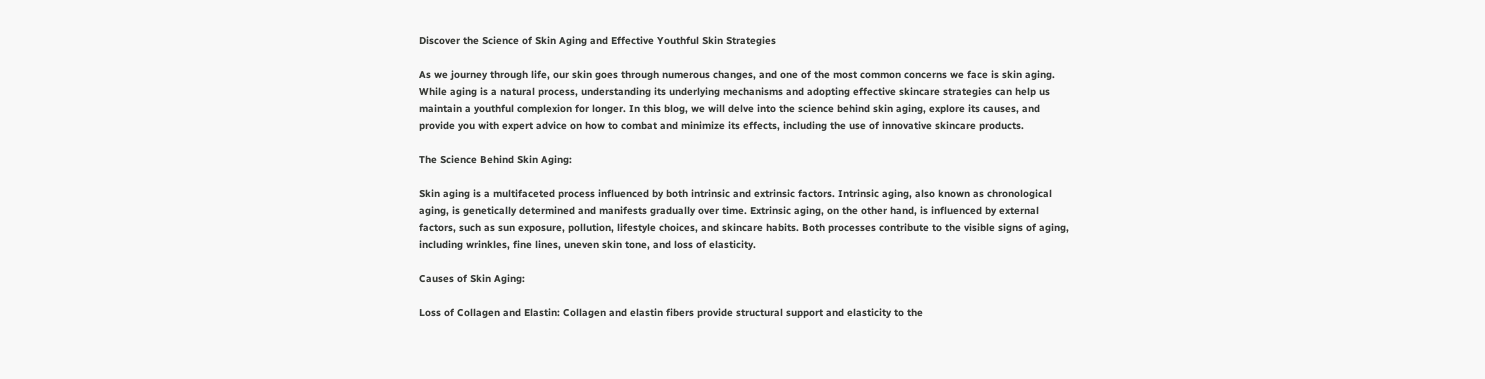Discover the Science of Skin Aging and Effective Youthful Skin Strategies

As we journey through life, our skin goes through numerous changes, and one of the most common concerns we face is skin aging. While aging is a natural process, understanding its underlying mechanisms and adopting effective skincare strategies can help us maintain a youthful complexion for longer. In this blog, we will delve into the science behind skin aging, explore its causes, and provide you with expert advice on how to combat and minimize its effects, including the use of innovative skincare products.

The Science Behind Skin Aging:

Skin aging is a multifaceted process influenced by both intrinsic and extrinsic factors. Intrinsic aging, also known as chronological aging, is genetically determined and manifests gradually over time. Extrinsic aging, on the other hand, is influenced by external factors, such as sun exposure, pollution, lifestyle choices, and skincare habits. Both processes contribute to the visible signs of aging, including wrinkles, fine lines, uneven skin tone, and loss of elasticity.

Causes of Skin Aging:

Loss of Collagen and Elastin: Collagen and elastin fibers provide structural support and elasticity to the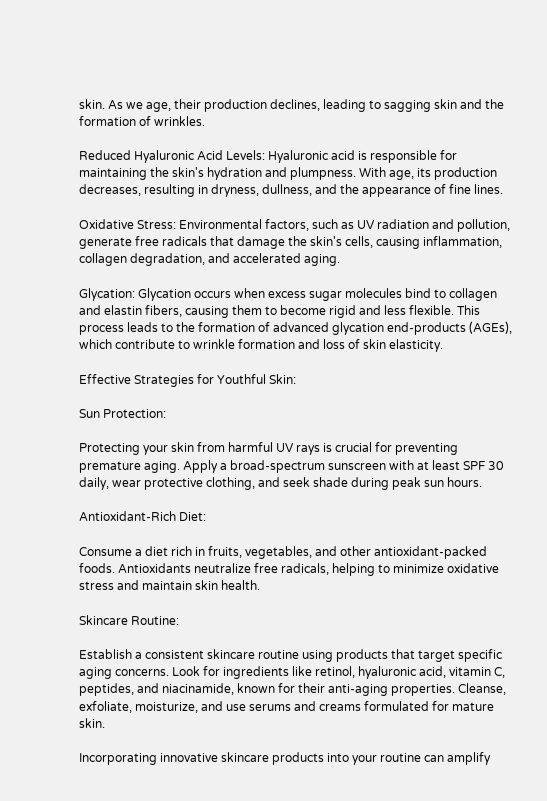skin. As we age, their production declines, leading to sagging skin and the formation of wrinkles.

Reduced Hyaluronic Acid Levels: Hyaluronic acid is responsible for maintaining the skin's hydration and plumpness. With age, its production decreases, resulting in dryness, dullness, and the appearance of fine lines.

Oxidative Stress: Environmental factors, such as UV radiation and pollution, generate free radicals that damage the skin's cells, causing inflammation, collagen degradation, and accelerated aging.

Glycation: Glycation occurs when excess sugar molecules bind to collagen and elastin fibers, causing them to become rigid and less flexible. This process leads to the formation of advanced glycation end-products (AGEs), which contribute to wrinkle formation and loss of skin elasticity.

Effective Strategies for Youthful Skin:

Sun Protection:

Protecting your skin from harmful UV rays is crucial for preventing premature aging. Apply a broad-spectrum sunscreen with at least SPF 30 daily, wear protective clothing, and seek shade during peak sun hours.

Antioxidant-Rich Diet:

Consume a diet rich in fruits, vegetables, and other antioxidant-packed foods. Antioxidants neutralize free radicals, helping to minimize oxidative stress and maintain skin health.

Skincare Routine:

Establish a consistent skincare routine using products that target specific aging concerns. Look for ingredients like retinol, hyaluronic acid, vitamin C, peptides, and niacinamide, known for their anti-aging properties. Cleanse, exfoliate, moisturize, and use serums and creams formulated for mature skin.

Incorporating innovative skincare products into your routine can amplify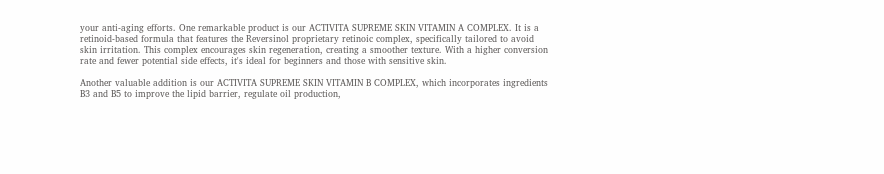your anti-aging efforts. One remarkable product is our ACTIVITA SUPREME SKIN VITAMIN A COMPLEX. It is a retinoid-based formula that features the Reversinol proprietary retinoic complex, specifically tailored to avoid skin irritation. This complex encourages skin regeneration, creating a smoother texture. With a higher conversion rate and fewer potential side effects, it's ideal for beginners and those with sensitive skin.

Another valuable addition is our ACTIVITA SUPREME SKIN VITAMIN B COMPLEX, which incorporates ingredients B3 and B5 to improve the lipid barrier, regulate oil production,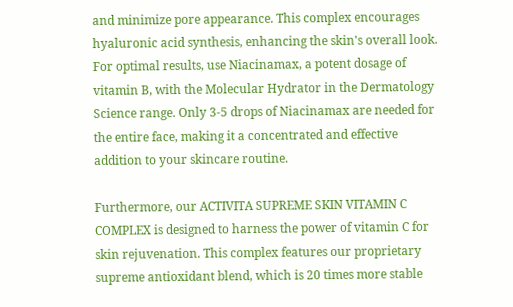and minimize pore appearance. This complex encourages hyaluronic acid synthesis, enhancing the skin's overall look. For optimal results, use Niacinamax, a potent dosage of vitamin B, with the Molecular Hydrator in the Dermatology Science range. Only 3-5 drops of Niacinamax are needed for the entire face, making it a concentrated and effective addition to your skincare routine.

Furthermore, our ACTIVITA SUPREME SKIN VITAMIN C COMPLEX is designed to harness the power of vitamin C for skin rejuvenation. This complex features our proprietary supreme antioxidant blend, which is 20 times more stable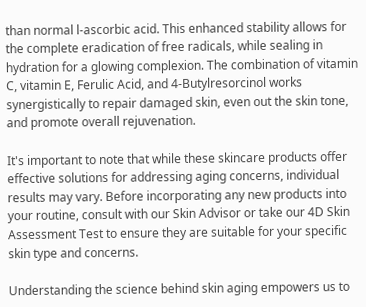than normal l-ascorbic acid. This enhanced stability allows for the complete eradication of free radicals, while sealing in hydration for a glowing complexion. The combination of vitamin C, vitamin E, Ferulic Acid, and 4-Butylresorcinol works synergistically to repair damaged skin, even out the skin tone, and promote overall rejuvenation.

It's important to note that while these skincare products offer effective solutions for addressing aging concerns, individual results may vary. Before incorporating any new products into your routine, consult with our Skin Advisor or take our 4D Skin Assessment Test to ensure they are suitable for your specific skin type and concerns.

Understanding the science behind skin aging empowers us to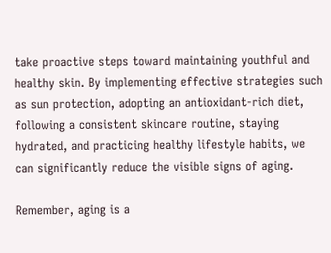take proactive steps toward maintaining youthful and healthy skin. By implementing effective strategies such as sun protection, adopting an antioxidant-rich diet, following a consistent skincare routine, staying hydrated, and practicing healthy lifestyle habits, we can significantly reduce the visible signs of aging.

Remember, aging is a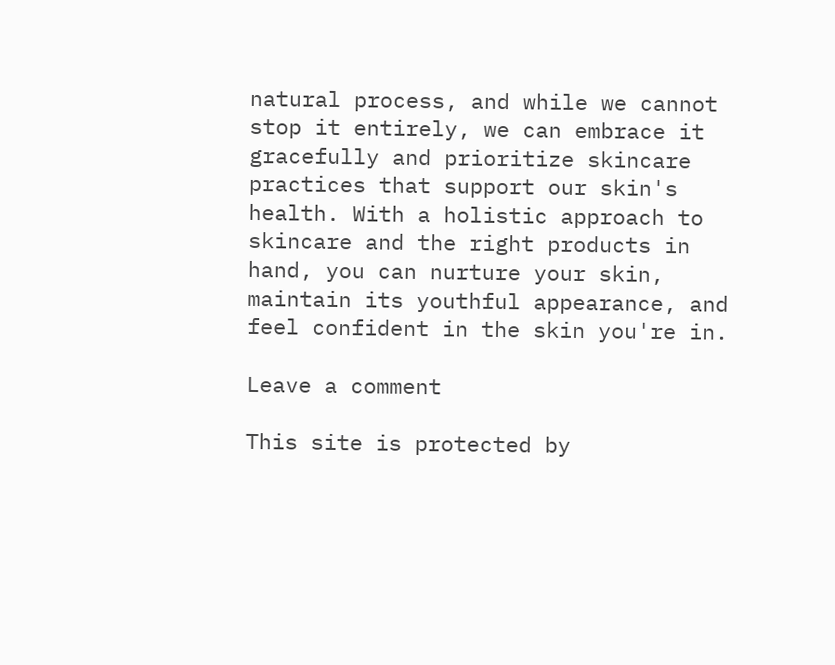natural process, and while we cannot stop it entirely, we can embrace it gracefully and prioritize skincare practices that support our skin's health. With a holistic approach to skincare and the right products in hand, you can nurture your skin, maintain its youthful appearance, and feel confident in the skin you're in.

Leave a comment

This site is protected by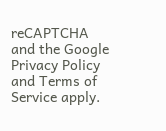reCAPTCHA and the Google Privacy Policy and Terms of Service apply.